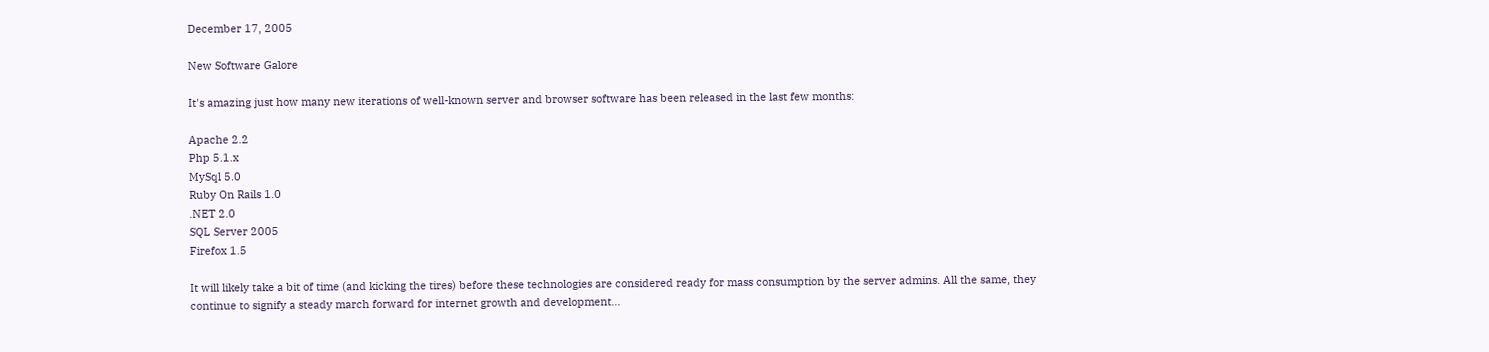December 17, 2005

New Software Galore

It's amazing just how many new iterations of well-known server and browser software has been released in the last few months:

Apache 2.2
Php 5.1.x
MySql 5.0
Ruby On Rails 1.0
.NET 2.0
SQL Server 2005
Firefox 1.5

It will likely take a bit of time (and kicking the tires) before these technologies are considered ready for mass consumption by the server admins. All the same, they continue to signify a steady march forward for internet growth and development...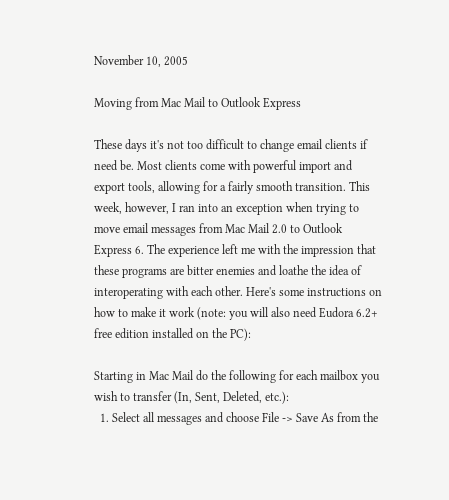November 10, 2005

Moving from Mac Mail to Outlook Express

These days it's not too difficult to change email clients if need be. Most clients come with powerful import and export tools, allowing for a fairly smooth transition. This week, however, I ran into an exception when trying to move email messages from Mac Mail 2.0 to Outlook Express 6. The experience left me with the impression that these programs are bitter enemies and loathe the idea of interoperating with each other. Here's some instructions on how to make it work (note: you will also need Eudora 6.2+ free edition installed on the PC):

Starting in Mac Mail do the following for each mailbox you wish to transfer (In, Sent, Deleted, etc.):
  1. Select all messages and choose File -> Save As from the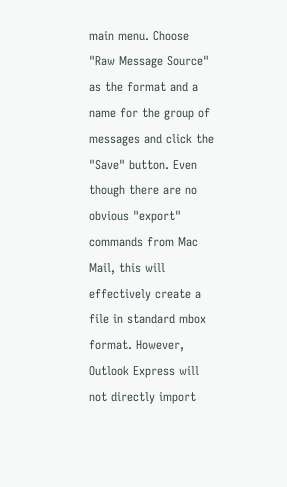main menu. Choose "Raw Message Source" as the format and a name for the group of messages and click the "Save" button. Even though there are no obvious "export" commands from Mac Mail, this will effectively create a file in standard mbox format. However, Outlook Express will not directly import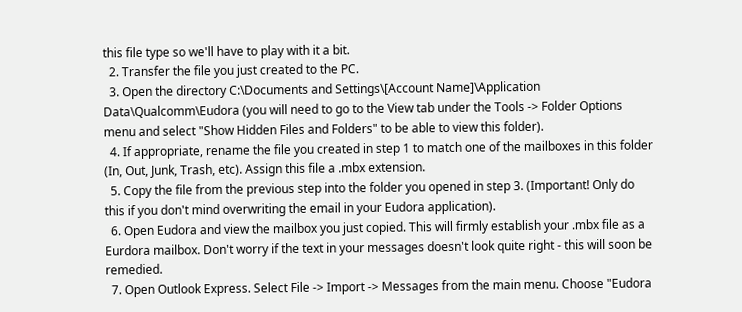this file type so we'll have to play with it a bit.
  2. Transfer the file you just created to the PC.
  3. Open the directory C:\Documents and Settings\[Account Name]\Application Data\Qualcomm\Eudora (you will need to go to the View tab under the Tools -> Folder Options menu and select "Show Hidden Files and Folders" to be able to view this folder).
  4. If appropriate, rename the file you created in step 1 to match one of the mailboxes in this folder (In, Out, Junk, Trash, etc). Assign this file a .mbx extension.
  5. Copy the file from the previous step into the folder you opened in step 3. (Important! Only do this if you don't mind overwriting the email in your Eudora application).
  6. Open Eudora and view the mailbox you just copied. This will firmly establish your .mbx file as a Eurdora mailbox. Don't worry if the text in your messages doesn't look quite right - this will soon be remedied.
  7. Open Outlook Express. Select File -> Import -> Messages from the main menu. Choose "Eudora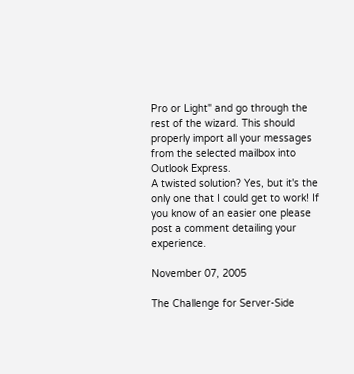Pro or Light" and go through the rest of the wizard. This should properly import all your messages from the selected mailbox into Outlook Express.
A twisted solution? Yes, but it's the only one that I could get to work! If you know of an easier one please post a comment detailing your experience.

November 07, 2005

The Challenge for Server-Side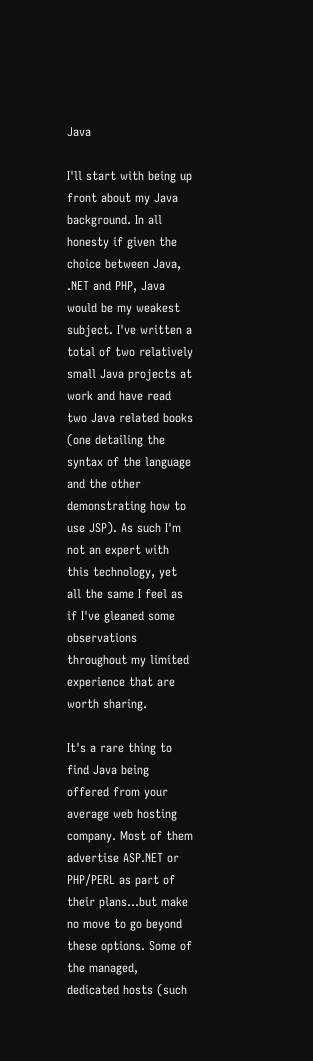Java

I'll start with being up front about my Java background. In all honesty if given the choice between Java, .NET and PHP, Java would be my weakest subject. I've written a total of two relatively small Java projects at work and have read two Java related books (one detailing the syntax of the language and the other demonstrating how to use JSP). As such I'm not an expert with this technology, yet all the same I feel as if I've gleaned some observations throughout my limited experience that are worth sharing.

It's a rare thing to find Java being offered from your average web hosting company. Most of them advertise ASP.NET or PHP/PERL as part of their plans...but make no move to go beyond these options. Some of the managed, dedicated hosts (such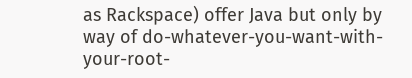as Rackspace) offer Java but only by way of do-whatever-you-want-with-your-root-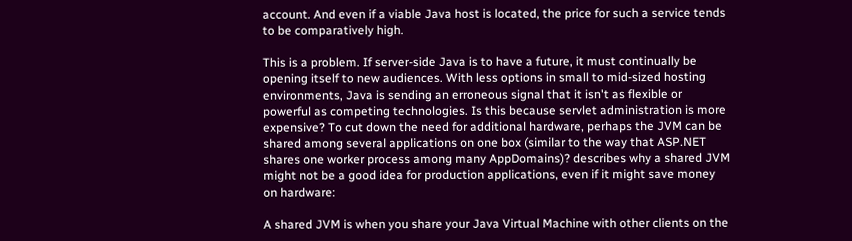account. And even if a viable Java host is located, the price for such a service tends to be comparatively high.

This is a problem. If server-side Java is to have a future, it must continually be opening itself to new audiences. With less options in small to mid-sized hosting environments, Java is sending an erroneous signal that it isn't as flexible or powerful as competing technologies. Is this because servlet administration is more expensive? To cut down the need for additional hardware, perhaps the JVM can be shared among several applications on one box (similar to the way that ASP.NET shares one worker process among many AppDomains)? describes why a shared JVM might not be a good idea for production applications, even if it might save money on hardware:

A shared JVM is when you share your Java Virtual Machine with other clients on the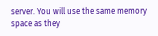server. You will use the same memory space as they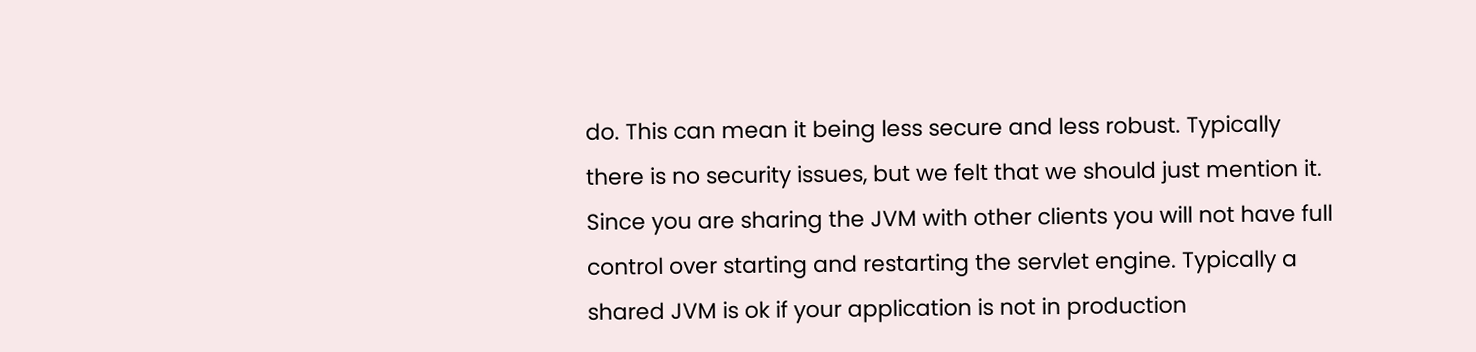do. This can mean it being less secure and less robust. Typically there is no security issues, but we felt that we should just mention it. Since you are sharing the JVM with other clients you will not have full control over starting and restarting the servlet engine. Typically a shared JVM is ok if your application is not in production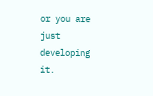or you are just developing it.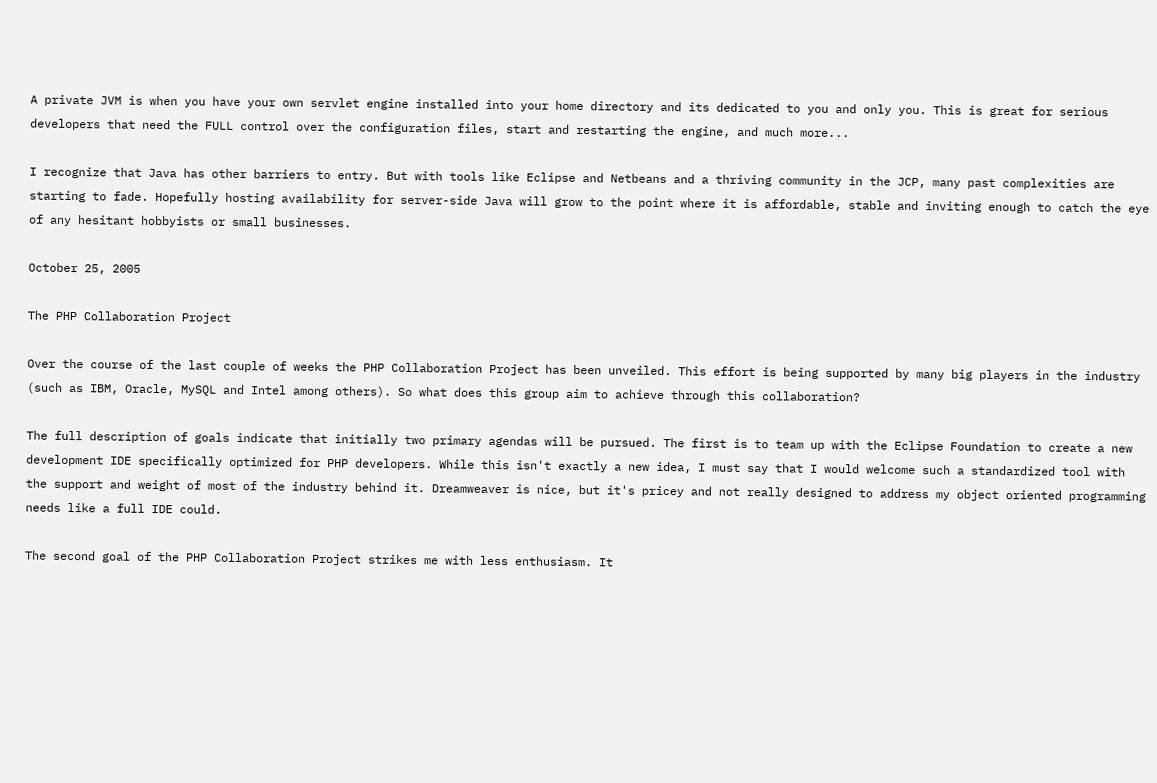A private JVM is when you have your own servlet engine installed into your home directory and its dedicated to you and only you. This is great for serious developers that need the FULL control over the configuration files, start and restarting the engine, and much more...

I recognize that Java has other barriers to entry. But with tools like Eclipse and Netbeans and a thriving community in the JCP, many past complexities are starting to fade. Hopefully hosting availability for server-side Java will grow to the point where it is affordable, stable and inviting enough to catch the eye of any hesitant hobbyists or small businesses.

October 25, 2005

The PHP Collaboration Project

Over the course of the last couple of weeks the PHP Collaboration Project has been unveiled. This effort is being supported by many big players in the industry (such as IBM, Oracle, MySQL and Intel among others). So what does this group aim to achieve through this collaboration?

The full description of goals indicate that initially two primary agendas will be pursued. The first is to team up with the Eclipse Foundation to create a new development IDE specifically optimized for PHP developers. While this isn't exactly a new idea, I must say that I would welcome such a standardized tool with the support and weight of most of the industry behind it. Dreamweaver is nice, but it's pricey and not really designed to address my object oriented programming needs like a full IDE could.

The second goal of the PHP Collaboration Project strikes me with less enthusiasm. It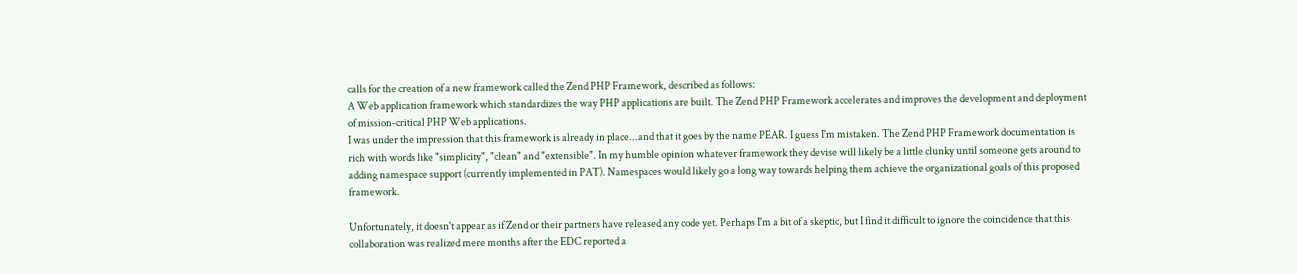calls for the creation of a new framework called the Zend PHP Framework, described as follows:
A Web application framework which standardizes the way PHP applications are built. The Zend PHP Framework accelerates and improves the development and deployment of mission-critical PHP Web applications.
I was under the impression that this framework is already in place...and that it goes by the name PEAR. I guess I'm mistaken. The Zend PHP Framework documentation is rich with words like "simplicity", "clean" and "extensible". In my humble opinion whatever framework they devise will likely be a little clunky until someone gets around to adding namespace support (currently implemented in PAT). Namespaces would likely go a long way towards helping them achieve the organizational goals of this proposed framework.

Unfortunately, it doesn't appear as if Zend or their partners have released any code yet. Perhaps I'm a bit of a skeptic, but I find it difficult to ignore the coincidence that this collaboration was realized mere months after the EDC reported a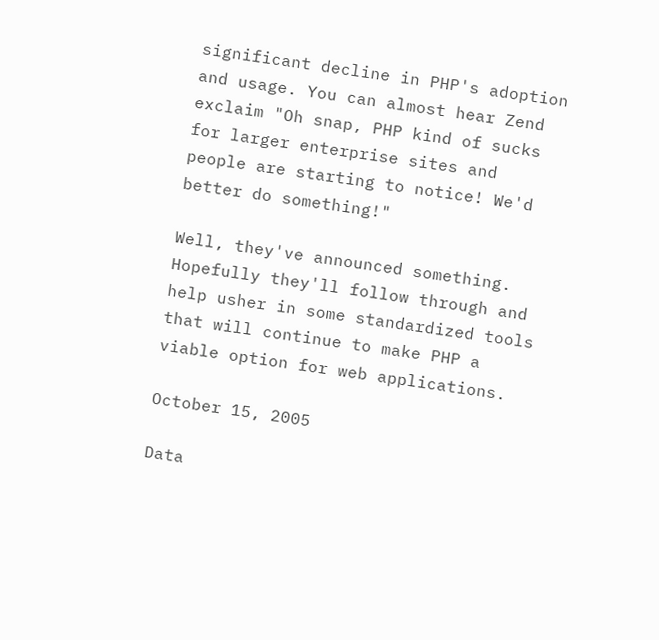significant decline in PHP's adoption and usage. You can almost hear Zend exclaim "Oh snap, PHP kind of sucks for larger enterprise sites and people are starting to notice! We'd better do something!"

Well, they've announced something. Hopefully they'll follow through and help usher in some standardized tools that will continue to make PHP a viable option for web applications.

October 15, 2005

Data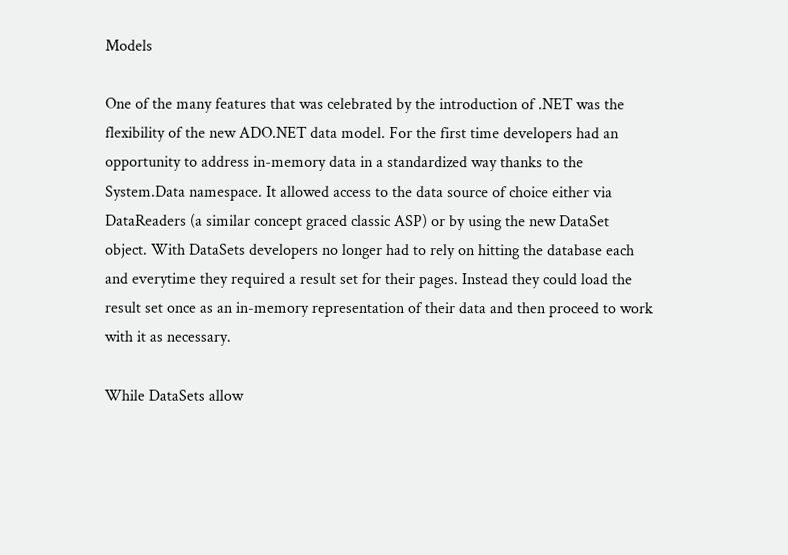Models

One of the many features that was celebrated by the introduction of .NET was the flexibility of the new ADO.NET data model. For the first time developers had an opportunity to address in-memory data in a standardized way thanks to the System.Data namespace. It allowed access to the data source of choice either via DataReaders (a similar concept graced classic ASP) or by using the new DataSet object. With DataSets developers no longer had to rely on hitting the database each and everytime they required a result set for their pages. Instead they could load the result set once as an in-memory representation of their data and then proceed to work with it as necessary.

While DataSets allow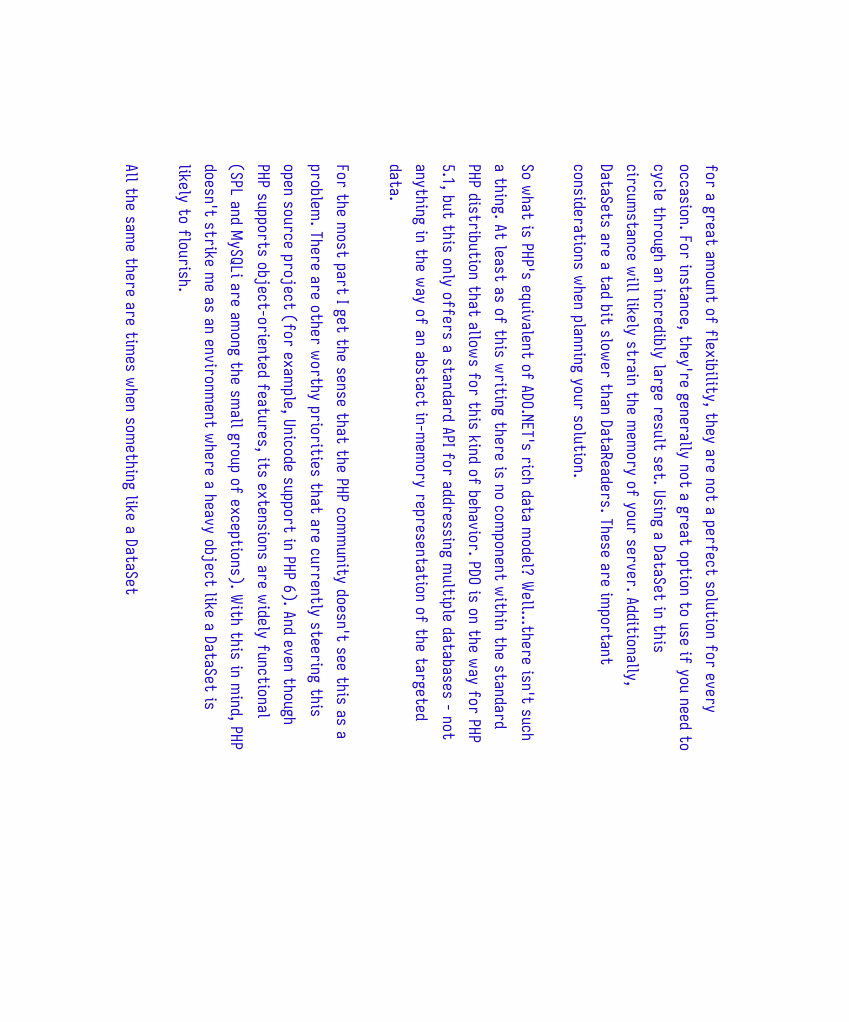for a great amount of flexibility, they are not a perfect solution for every occasion. For instance, they're generally not a great option to use if you need to cycle through an incredibly large result set. Using a DataSet in this circumstance will likely strain the memory of your server. Additionally, DataSets are a tad bit slower than DataReaders. These are important considerations when planning your solution.

So what is PHP's equivalent of ADO.NET's rich data model? Well...there isn't such a thing. At least as of this writing there is no component within the standard PHP distribution that allows for this kind of behavior. PDO is on the way for PHP 5.1, but this only offers a standard API for addressing multiple databases - not anything in the way of an abstact in-memory representation of the targeted data.

For the most part I get the sense that the PHP community doesn't see this as a problem. There are other worthy priorities that are currently steering this open source project (for example, Unicode support in PHP 6). And even though PHP supports object-oriented features, its extensions are widely functional (SPL and MySQLi are among the small group of exceptions). With this in mind, PHP doesn't strike me as an environment where a heavy object like a DataSet is likely to flourish.

All the same there are times when something like a DataSet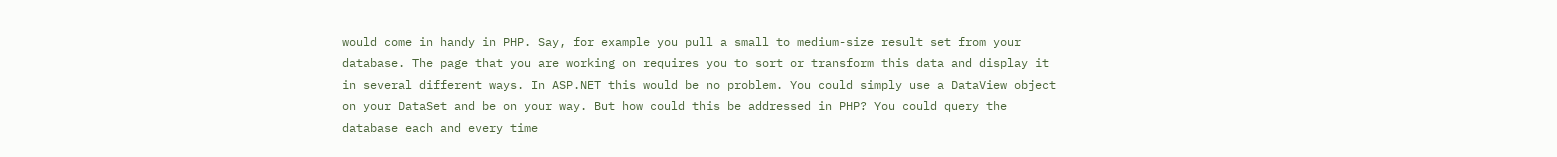would come in handy in PHP. Say, for example you pull a small to medium-size result set from your database. The page that you are working on requires you to sort or transform this data and display it in several different ways. In ASP.NET this would be no problem. You could simply use a DataView object on your DataSet and be on your way. But how could this be addressed in PHP? You could query the database each and every time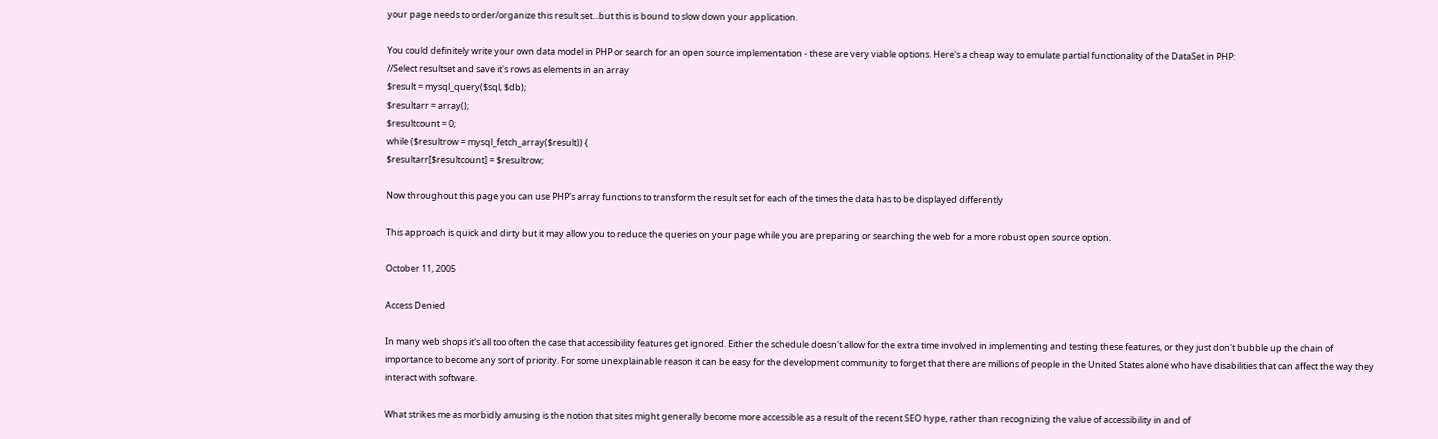your page needs to order/organize this result set...but this is bound to slow down your application.

You could definitely write your own data model in PHP or search for an open source implementation - these are very viable options. Here's a cheap way to emulate partial functionality of the DataSet in PHP:
//Select resultset and save it's rows as elements in an array
$result = mysql_query($sql, $db);
$resultarr = array();
$resultcount = 0;
while ($resultrow = mysql_fetch_array($result)) {
$resultarr[$resultcount] = $resultrow;

Now throughout this page you can use PHP's array functions to transform the result set for each of the times the data has to be displayed differently

This approach is quick and dirty but it may allow you to reduce the queries on your page while you are preparing or searching the web for a more robust open source option.

October 11, 2005

Access Denied

In many web shops it's all too often the case that accessibility features get ignored. Either the schedule doesn't allow for the extra time involved in implementing and testing these features, or they just don't bubble up the chain of importance to become any sort of priority. For some unexplainable reason it can be easy for the development community to forget that there are millions of people in the United States alone who have disabilities that can affect the way they interact with software.

What strikes me as morbidly amusing is the notion that sites might generally become more accessible as a result of the recent SEO hype, rather than recognizing the value of accessibility in and of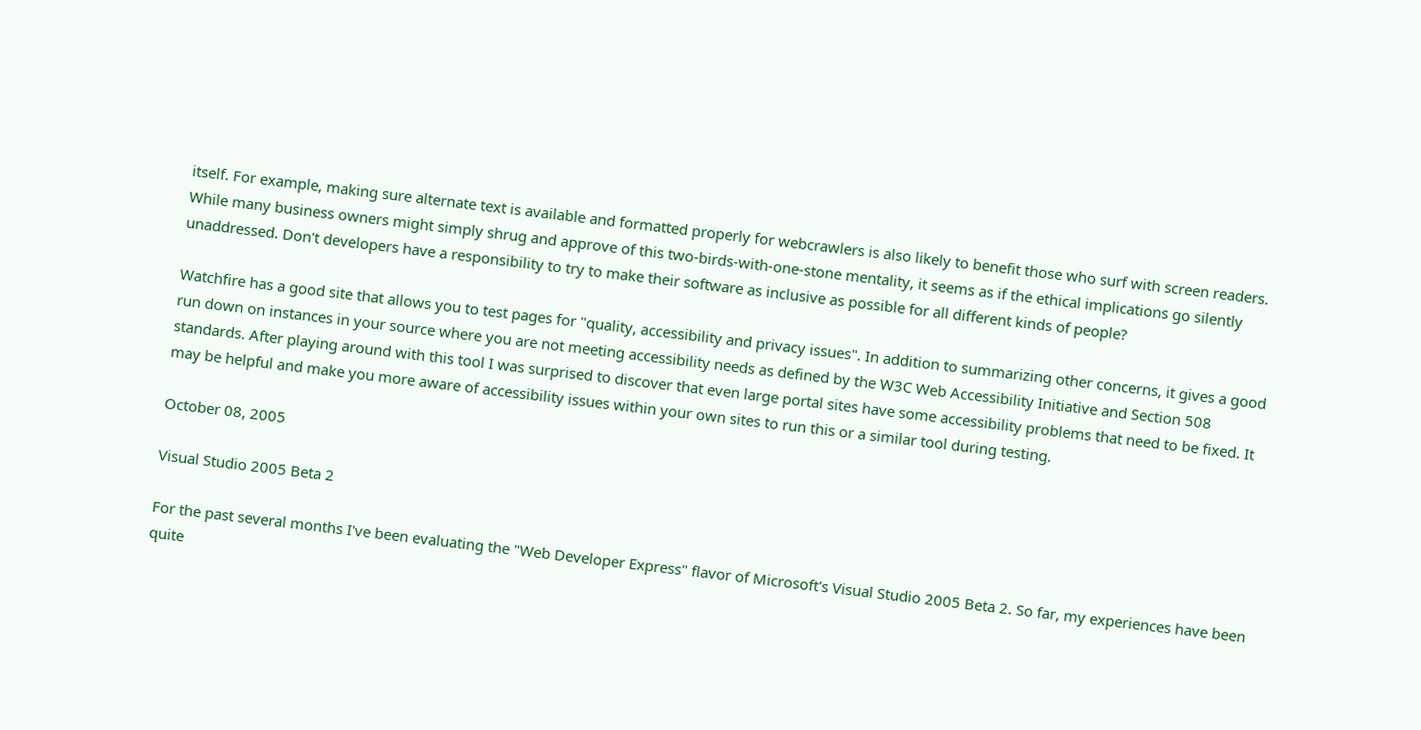itself. For example, making sure alternate text is available and formatted properly for webcrawlers is also likely to benefit those who surf with screen readers. While many business owners might simply shrug and approve of this two-birds-with-one-stone mentality, it seems as if the ethical implications go silently unaddressed. Don't developers have a responsibility to try to make their software as inclusive as possible for all different kinds of people?

Watchfire has a good site that allows you to test pages for "quality, accessibility and privacy issues". In addition to summarizing other concerns, it gives a good run down on instances in your source where you are not meeting accessibility needs as defined by the W3C Web Accessibility Initiative and Section 508 standards. After playing around with this tool I was surprised to discover that even large portal sites have some accessibility problems that need to be fixed. It may be helpful and make you more aware of accessibility issues within your own sites to run this or a similar tool during testing.

October 08, 2005

Visual Studio 2005 Beta 2

For the past several months I've been evaluating the "Web Developer Express" flavor of Microsoft's Visual Studio 2005 Beta 2. So far, my experiences have been quite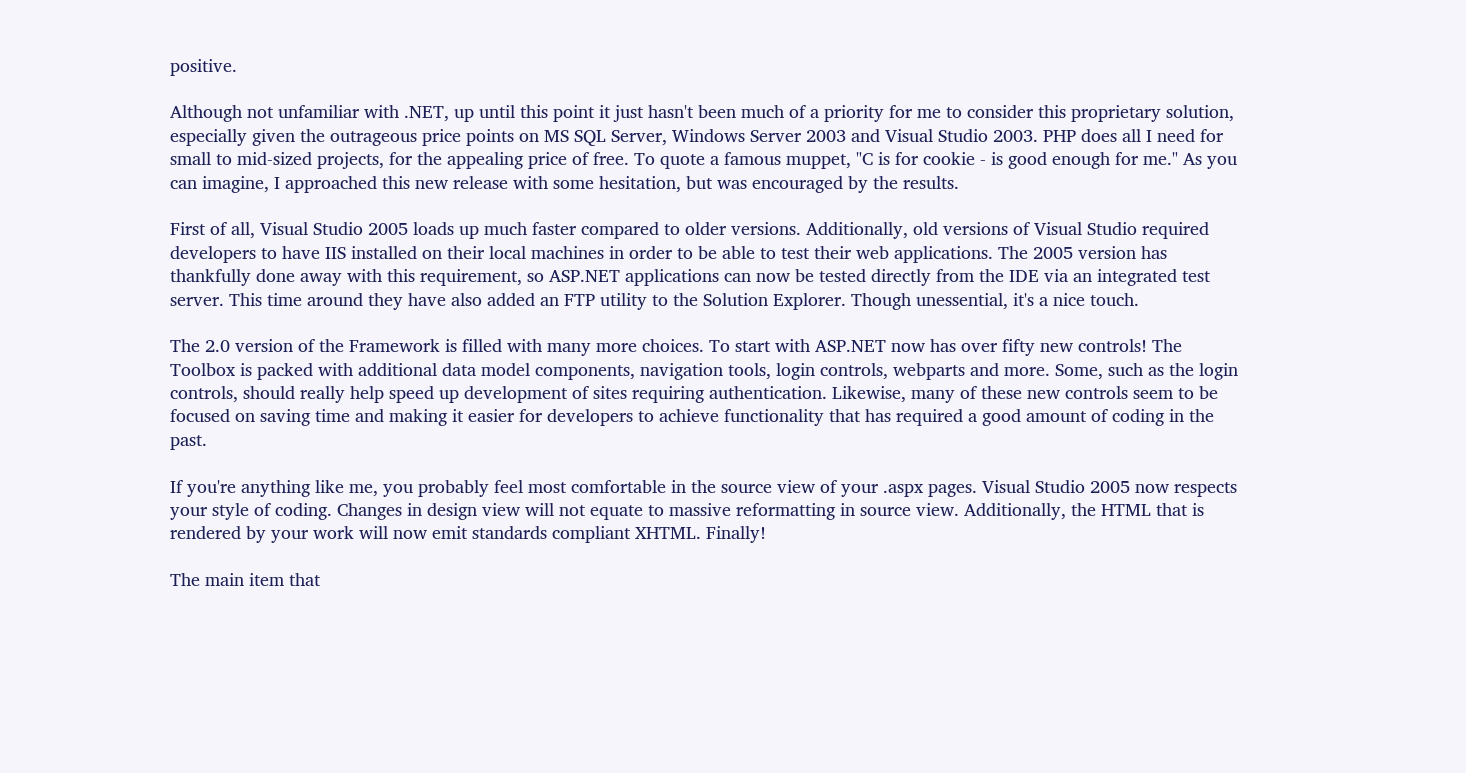positive.

Although not unfamiliar with .NET, up until this point it just hasn't been much of a priority for me to consider this proprietary solution, especially given the outrageous price points on MS SQL Server, Windows Server 2003 and Visual Studio 2003. PHP does all I need for small to mid-sized projects, for the appealing price of free. To quote a famous muppet, "C is for cookie - is good enough for me." As you can imagine, I approached this new release with some hesitation, but was encouraged by the results.

First of all, Visual Studio 2005 loads up much faster compared to older versions. Additionally, old versions of Visual Studio required developers to have IIS installed on their local machines in order to be able to test their web applications. The 2005 version has thankfully done away with this requirement, so ASP.NET applications can now be tested directly from the IDE via an integrated test server. This time around they have also added an FTP utility to the Solution Explorer. Though unessential, it's a nice touch.

The 2.0 version of the Framework is filled with many more choices. To start with ASP.NET now has over fifty new controls! The Toolbox is packed with additional data model components, navigation tools, login controls, webparts and more. Some, such as the login controls, should really help speed up development of sites requiring authentication. Likewise, many of these new controls seem to be focused on saving time and making it easier for developers to achieve functionality that has required a good amount of coding in the past.

If you're anything like me, you probably feel most comfortable in the source view of your .aspx pages. Visual Studio 2005 now respects your style of coding. Changes in design view will not equate to massive reformatting in source view. Additionally, the HTML that is rendered by your work will now emit standards compliant XHTML. Finally!

The main item that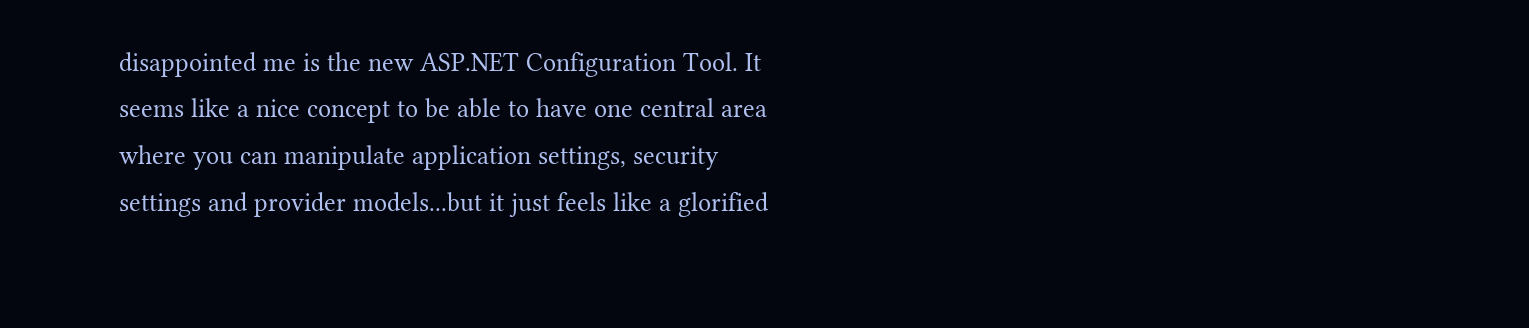disappointed me is the new ASP.NET Configuration Tool. It seems like a nice concept to be able to have one central area where you can manipulate application settings, security settings and provider models...but it just feels like a glorified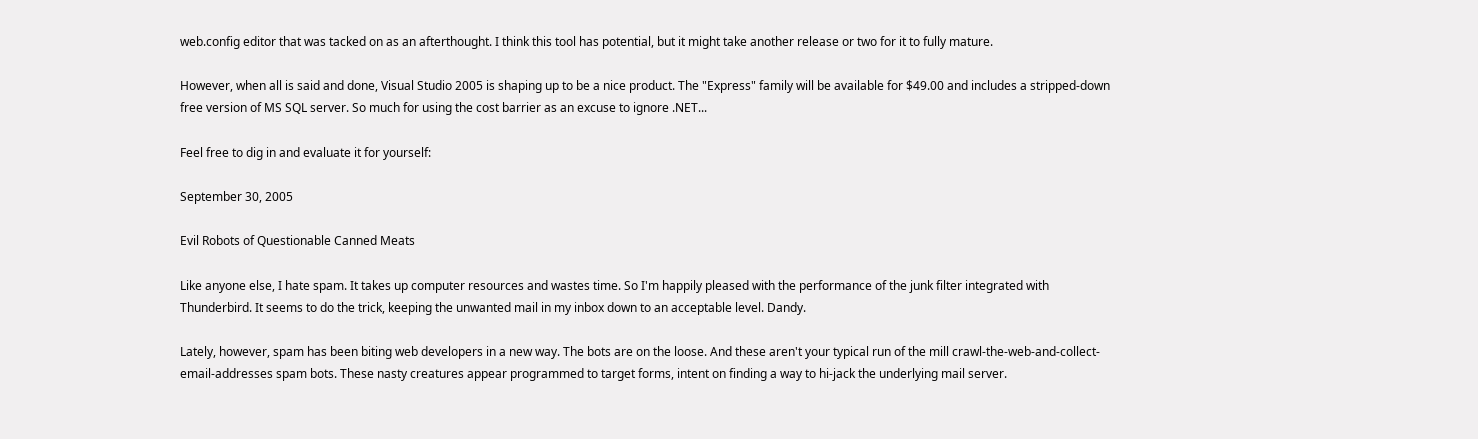web.config editor that was tacked on as an afterthought. I think this tool has potential, but it might take another release or two for it to fully mature.

However, when all is said and done, Visual Studio 2005 is shaping up to be a nice product. The "Express" family will be available for $49.00 and includes a stripped-down free version of MS SQL server. So much for using the cost barrier as an excuse to ignore .NET...

Feel free to dig in and evaluate it for yourself:

September 30, 2005

Evil Robots of Questionable Canned Meats

Like anyone else, I hate spam. It takes up computer resources and wastes time. So I'm happily pleased with the performance of the junk filter integrated with Thunderbird. It seems to do the trick, keeping the unwanted mail in my inbox down to an acceptable level. Dandy.

Lately, however, spam has been biting web developers in a new way. The bots are on the loose. And these aren't your typical run of the mill crawl-the-web-and-collect-email-addresses spam bots. These nasty creatures appear programmed to target forms, intent on finding a way to hi-jack the underlying mail server.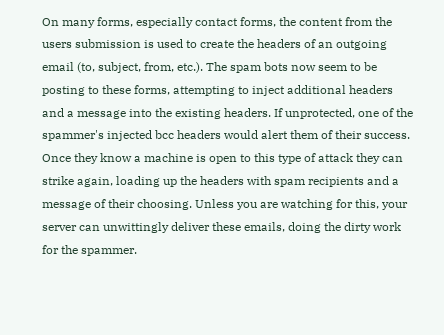On many forms, especially contact forms, the content from the users submission is used to create the headers of an outgoing email (to, subject, from, etc.). The spam bots now seem to be posting to these forms, attempting to inject additional headers and a message into the existing headers. If unprotected, one of the spammer's injected bcc headers would alert them of their success. Once they know a machine is open to this type of attack they can strike again, loading up the headers with spam recipients and a message of their choosing. Unless you are watching for this, your server can unwittingly deliver these emails, doing the dirty work for the spammer.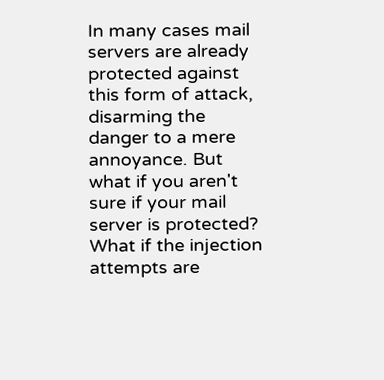In many cases mail servers are already protected against this form of attack, disarming the danger to a mere annoyance. But what if you aren't sure if your mail server is protected? What if the injection attempts are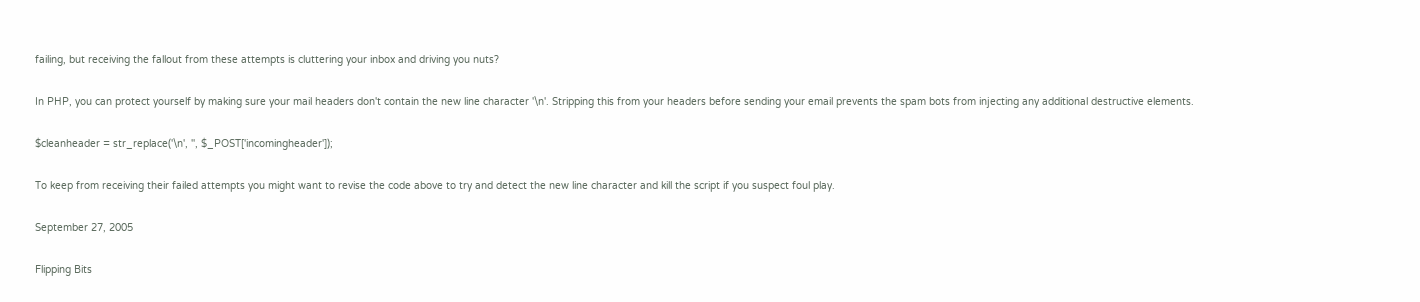failing, but receiving the fallout from these attempts is cluttering your inbox and driving you nuts?

In PHP, you can protect yourself by making sure your mail headers don't contain the new line character '\n'. Stripping this from your headers before sending your email prevents the spam bots from injecting any additional destructive elements.

$cleanheader = str_replace('\n', '', $_POST['incomingheader']);

To keep from receiving their failed attempts you might want to revise the code above to try and detect the new line character and kill the script if you suspect foul play.

September 27, 2005

Flipping Bits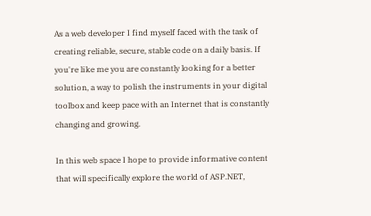As a web developer I find myself faced with the task of creating reliable, secure, stable code on a daily basis. If you're like me you are constantly looking for a better solution, a way to polish the instruments in your digital toolbox and keep pace with an Internet that is constantly changing and growing.

In this web space I hope to provide informative content that will specifically explore the world of ASP.NET,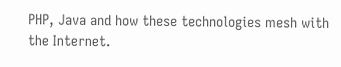PHP, Java and how these technologies mesh with the Internet.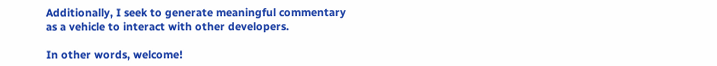Additionally, I seek to generate meaningful commentary as a vehicle to interact with other developers.

In other words, welcome!